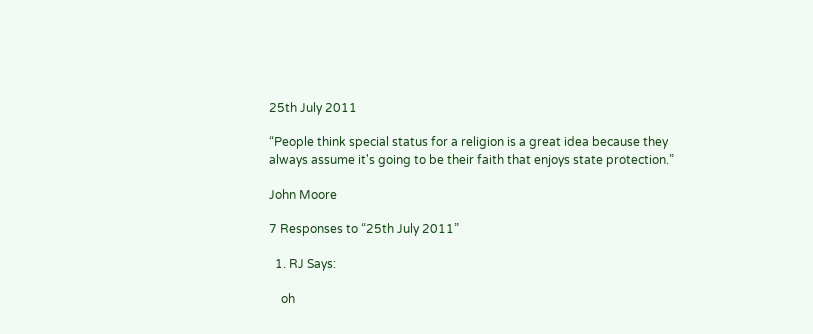25th July 2011

“People think special status for a religion is a great idea because they always assume it's going to be their faith that enjoys state protection.”

John Moore

7 Responses to “25th July 2011”

  1. RJ Says:

    oh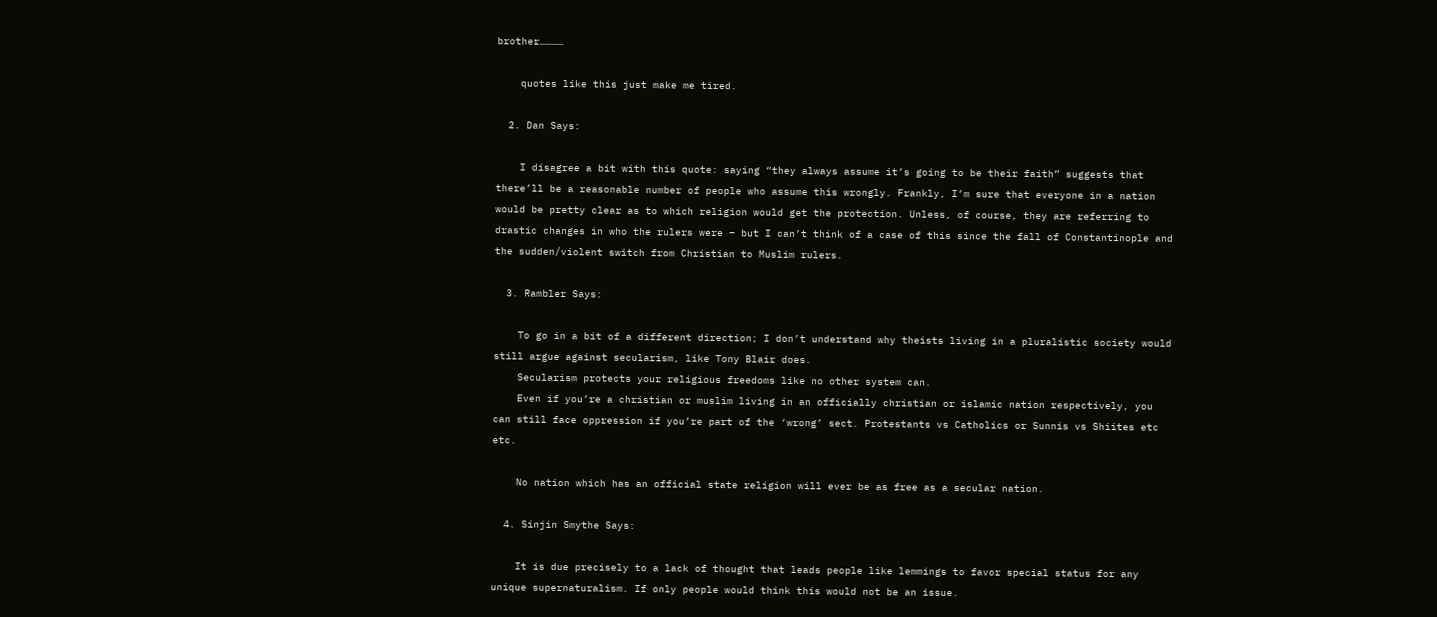brother…………

    quotes like this just make me tired.

  2. Dan Says:

    I disagree a bit with this quote: saying “they always assume it’s going to be their faith” suggests that there’ll be a reasonable number of people who assume this wrongly. Frankly, I’m sure that everyone in a nation would be pretty clear as to which religion would get the protection. Unless, of course, they are referring to drastic changes in who the rulers were – but I can’t think of a case of this since the fall of Constantinople and the sudden/violent switch from Christian to Muslim rulers.

  3. Rambler Says:

    To go in a bit of a different direction; I don’t understand why theists living in a pluralistic society would still argue against secularism, like Tony Blair does.
    Secularism protects your religious freedoms like no other system can.
    Even if you’re a christian or muslim living in an officially christian or islamic nation respectively, you can still face oppression if you’re part of the ‘wrong’ sect. Protestants vs Catholics or Sunnis vs Shiites etc etc.

    No nation which has an official state religion will ever be as free as a secular nation.

  4. Sinjin Smythe Says:

    It is due precisely to a lack of thought that leads people like lemmings to favor special status for any unique supernaturalism. If only people would think this would not be an issue.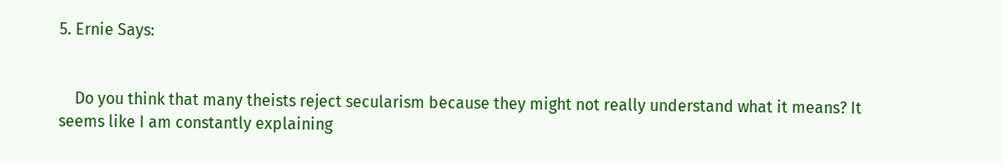5. Ernie Says:


    Do you think that many theists reject secularism because they might not really understand what it means? It seems like I am constantly explaining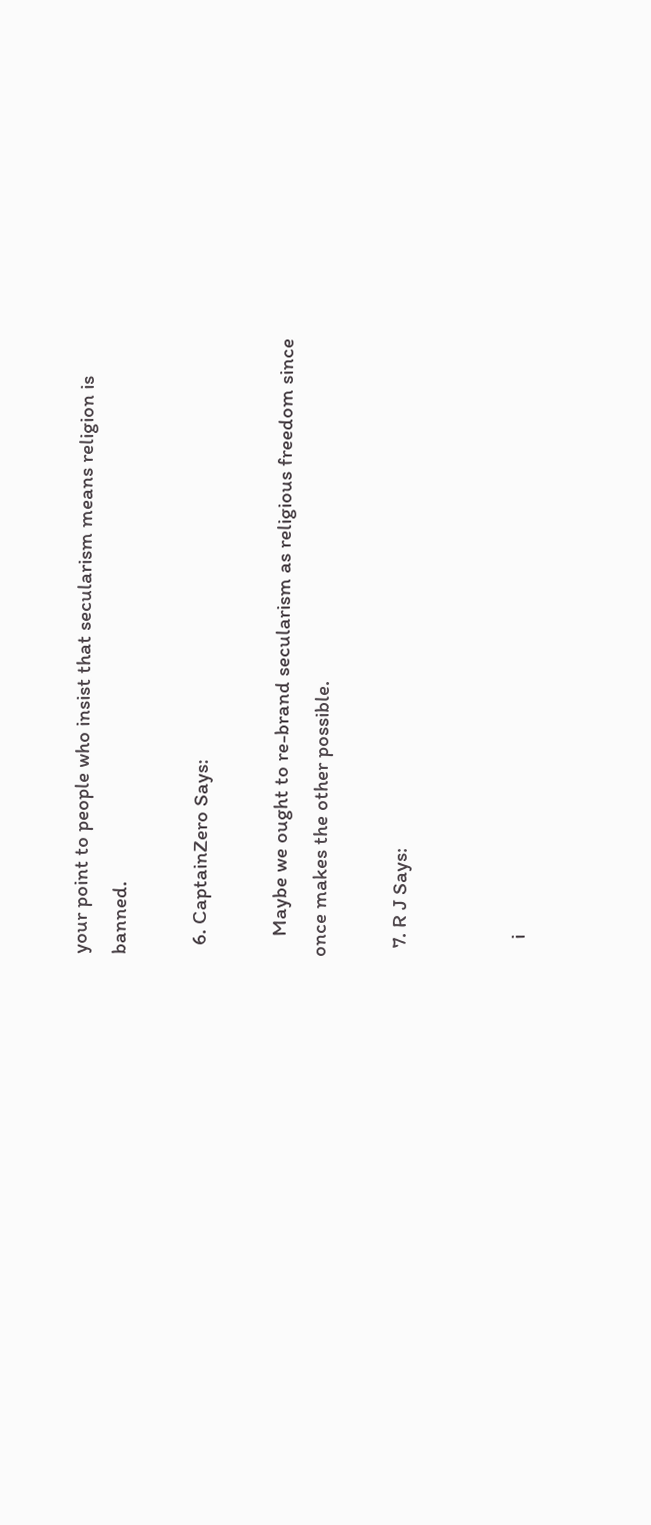your point to people who insist that secularism means religion is banned.

  6. CaptainZero Says:

    Maybe we ought to re-brand secularism as religious freedom since once makes the other possible.

  7. R J Says:


    i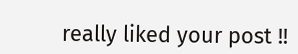really liked your post !!